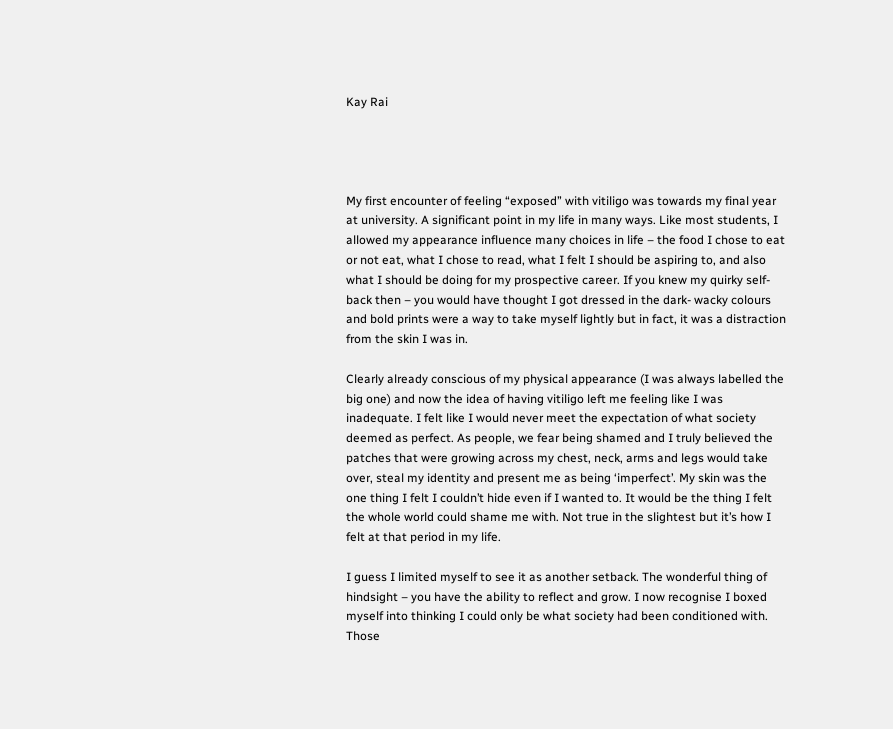Kay Rai




My first encounter of feeling “exposed” with vitiligo was towards my final year at university. A significant point in my life in many ways. Like most students, I allowed my appearance influence many choices in life – the food I chose to eat or not eat, what I chose to read, what I felt I should be aspiring to, and also what I should be doing for my prospective career. If you knew my quirky self-back then – you would have thought I got dressed in the dark- wacky colours and bold prints were a way to take myself lightly but in fact, it was a distraction from the skin I was in.

Clearly already conscious of my physical appearance (I was always labelled the big one) and now the idea of having vitiligo left me feeling like I was inadequate. I felt like I would never meet the expectation of what society deemed as perfect. As people, we fear being shamed and I truly believed the patches that were growing across my chest, neck, arms and legs would take over, steal my identity and present me as being ‘imperfect’. My skin was the one thing I felt I couldn’t hide even if I wanted to. It would be the thing I felt the whole world could shame me with. Not true in the slightest but it’s how I felt at that period in my life.

I guess I limited myself to see it as another setback. The wonderful thing of hindsight – you have the ability to reflect and grow. I now recognise I boxed myself into thinking I could only be what society had been conditioned with. Those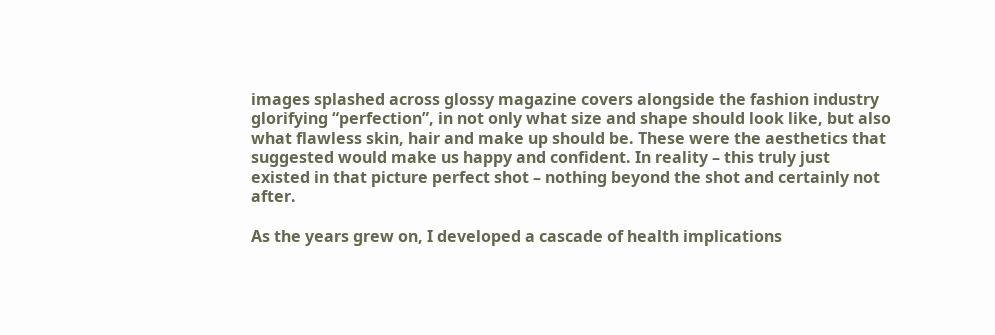images splashed across glossy magazine covers alongside the fashion industry glorifying “perfection”, in not only what size and shape should look like, but also what flawless skin, hair and make up should be. These were the aesthetics that suggested would make us happy and confident. In reality – this truly just existed in that picture perfect shot – nothing beyond the shot and certainly not after.

As the years grew on, I developed a cascade of health implications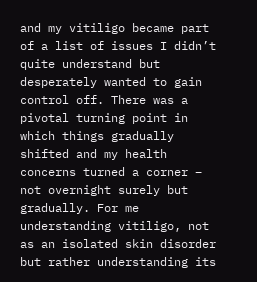and my vitiligo became part of a list of issues I didn’t quite understand but desperately wanted to gain control off. There was a pivotal turning point in which things gradually shifted and my health concerns turned a corner – not overnight surely but gradually. For me understanding vitiligo, not as an isolated skin disorder but rather understanding its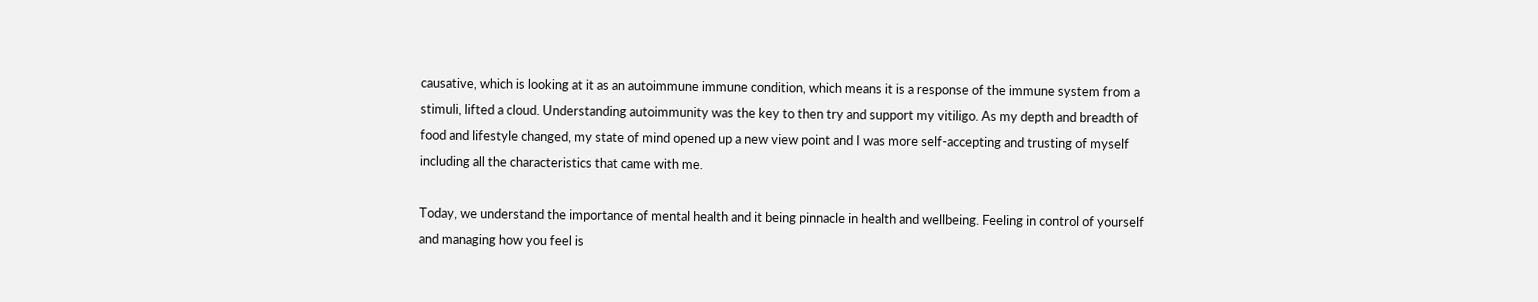causative, which is looking at it as an autoimmune immune condition, which means it is a response of the immune system from a stimuli, lifted a cloud. Understanding autoimmunity was the key to then try and support my vitiligo. As my depth and breadth of food and lifestyle changed, my state of mind opened up a new view point and I was more self-accepting and trusting of myself including all the characteristics that came with me.

Today, we understand the importance of mental health and it being pinnacle in health and wellbeing. Feeling in control of yourself and managing how you feel is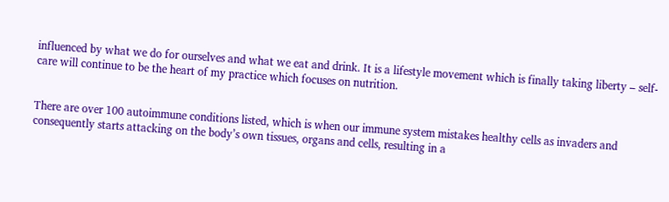influenced by what we do for ourselves and what we eat and drink. It is a lifestyle movement which is finally taking liberty – self-care will continue to be the heart of my practice which focuses on nutrition.


There are over 100 autoimmune conditions listed, which is when our immune system mistakes healthy cells as invaders and consequently starts attacking on the body’s own tissues, organs and cells, resulting in a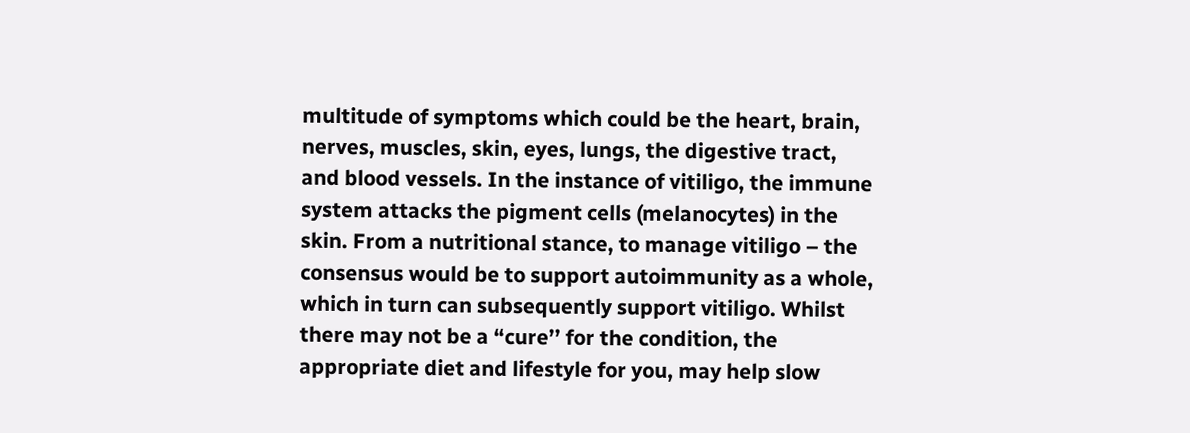multitude of symptoms which could be the heart, brain, nerves, muscles, skin, eyes, lungs, the digestive tract, and blood vessels. In the instance of vitiligo, the immune system attacks the pigment cells (melanocytes) in the skin. From a nutritional stance, to manage vitiligo – the consensus would be to support autoimmunity as a whole, which in turn can subsequently support vitiligo. Whilst there may not be a “cure’’ for the condition, the appropriate diet and lifestyle for you, may help slow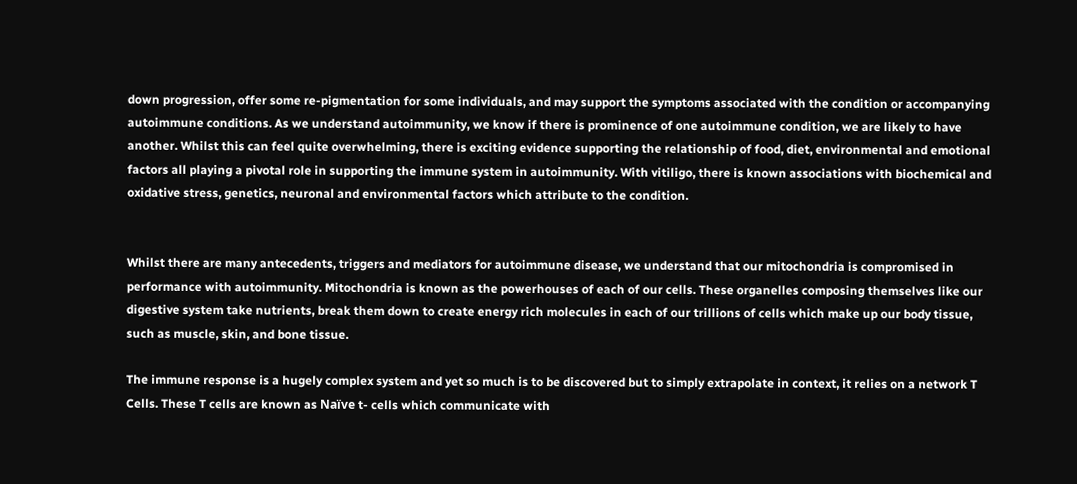down progression, offer some re-pigmentation for some individuals, and may support the symptoms associated with the condition or accompanying autoimmune conditions. As we understand autoimmunity, we know if there is prominence of one autoimmune condition, we are likely to have another. Whilst this can feel quite overwhelming, there is exciting evidence supporting the relationship of food, diet, environmental and emotional factors all playing a pivotal role in supporting the immune system in autoimmunity. With vitiligo, there is known associations with biochemical and oxidative stress, genetics, neuronal and environmental factors which attribute to the condition.


Whilst there are many antecedents, triggers and mediators for autoimmune disease, we understand that our mitochondria is compromised in performance with autoimmunity. Mitochondria is known as the powerhouses of each of our cells. These organelles composing themselves like our digestive system take nutrients, break them down to create energy rich molecules in each of our trillions of cells which make up our body tissue, such as muscle, skin, and bone tissue.

The immune response is a hugely complex system and yet so much is to be discovered but to simply extrapolate in context, it relies on a network T Cells. These T cells are known as Naïve t- cells which communicate with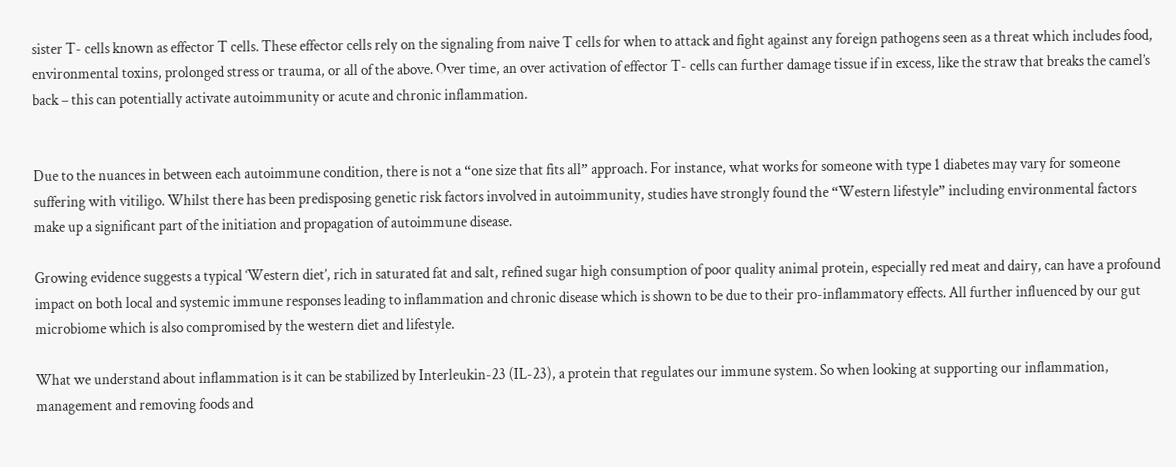sister T- cells known as effector T cells. These effector cells rely on the signaling from naive T cells for when to attack and fight against any foreign pathogens seen as a threat which includes food, environmental toxins, prolonged stress or trauma, or all of the above. Over time, an over activation of effector T- cells can further damage tissue if in excess, like the straw that breaks the camel’s back – this can potentially activate autoimmunity or acute and chronic inflammation.


Due to the nuances in between each autoimmune condition, there is not a “one size that fits all” approach. For instance, what works for someone with type 1 diabetes may vary for someone suffering with vitiligo. Whilst there has been predisposing genetic risk factors involved in autoimmunity, studies have strongly found the “Western lifestyle” including environmental factors make up a significant part of the initiation and propagation of autoimmune disease.

Growing evidence suggests a typical ‘Western diet’, rich in saturated fat and salt, refined sugar high consumption of poor quality animal protein, especially red meat and dairy, can have a profound impact on both local and systemic immune responses leading to inflammation and chronic disease which is shown to be due to their pro-inflammatory effects. All further influenced by our gut microbiome which is also compromised by the western diet and lifestyle.

What we understand about inflammation is it can be stabilized by Interleukin-23 (IL-23), a protein that regulates our immune system. So when looking at supporting our inflammation, management and removing foods and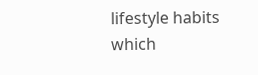lifestyle habits which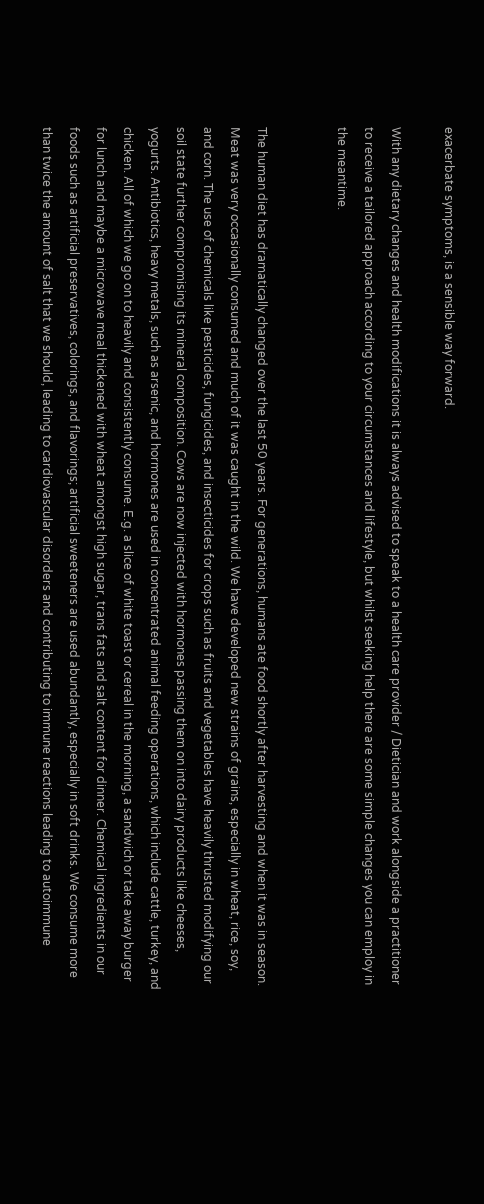exacerbate symptoms, is a sensible way forward.

With any dietary changes and health modifications it is always advised to speak to a health care provider / Dietician and work alongside a practitioner to receive a tailored approach according to your circumstances and lifestyle, but whilst seeking help there are some simple changes you can employ in the meantime.


The human diet has dramatically changed over the last 50 years. For generations, humans ate food shortly after harvesting and when it was in season. Meat was very occasionally consumed and much of it was caught in the wild. We have developed new strains of grains, especially in wheat, rice, soy, and corn. The use of chemicals like pesticides, fungicides, and insecticides for crops such as fruits and vegetables have heavily thrusted modifying our soil state further compromising its mineral composition. Cows are now injected with hormones passing them on into dairy products like cheeses, yogurts. Antibiotics, heavy metals, such as arsenic, and hormones are used in concentrated animal feeding operations, which include cattle, turkey, and chicken. All of which we go on to heavily and consistently consume. E.g. a slice of white toast or cereal in the morning, a sandwich or take away burger for lunch and maybe a microwave meal thickened with wheat amongst high sugar, trans fats and salt content for dinner. Chemical ingredients in our foods such as artificial preservatives, colorings, and flavorings; artificial sweeteners are used abundantly, especially in soft drinks. We consume more than twice the amount of salt that we should, leading to cardiovascular disorders and contributing to immune reactions leading to autoimmune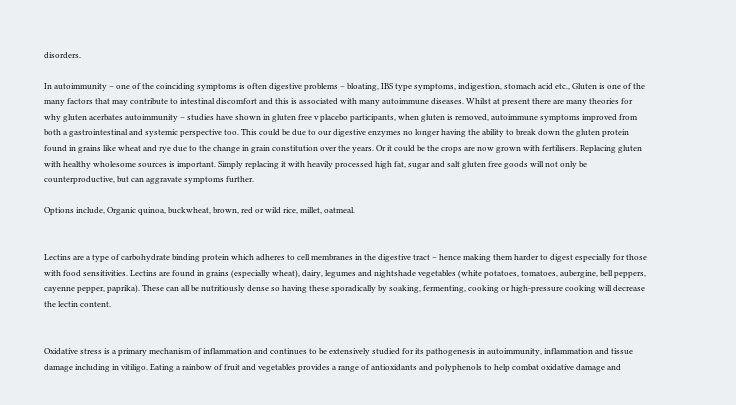disorders.

In autoimmunity – one of the coinciding symptoms is often digestive problems – bloating, IBS type symptoms, indigestion, stomach acid etc., Gluten is one of the many factors that may contribute to intestinal discomfort and this is associated with many autoimmune diseases. Whilst at present there are many theories for why gluten acerbates autoimmunity – studies have shown in gluten free v placebo participants, when gluten is removed, autoimmune symptoms improved from both a gastrointestinal and systemic perspective too. This could be due to our digestive enzymes no longer having the ability to break down the gluten protein found in grains like wheat and rye due to the change in grain constitution over the years. Or it could be the crops are now grown with fertilisers. Replacing gluten with healthy wholesome sources is important. Simply replacing it with heavily processed high fat, sugar and salt gluten free goods will not only be counterproductive, but can aggravate symptoms further.

Options include, Organic quinoa, buckwheat, brown, red or wild rice, millet, oatmeal.


Lectins are a type of carbohydrate binding protein which adheres to cell membranes in the digestive tract – hence making them harder to digest especially for those with food sensitivities. Lectins are found in grains (especially wheat), dairy, legumes and nightshade vegetables (white potatoes, tomatoes, aubergine, bell peppers, cayenne pepper, paprika). These can all be nutritiously dense so having these sporadically by soaking, fermenting, cooking or high-pressure cooking will decrease the lectin content.


Oxidative stress is a primary mechanism of inflammation and continues to be extensively studied for its pathogenesis in autoimmunity, inflammation and tissue damage including in vitiligo. Eating a rainbow of fruit and vegetables provides a range of antioxidants and polyphenols to help combat oxidative damage and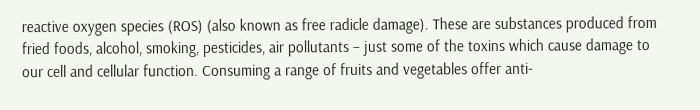reactive oxygen species (ROS) (also known as free radicle damage). These are substances produced from fried foods, alcohol, smoking, pesticides, air pollutants – just some of the toxins which cause damage to our cell and cellular function. Consuming a range of fruits and vegetables offer anti-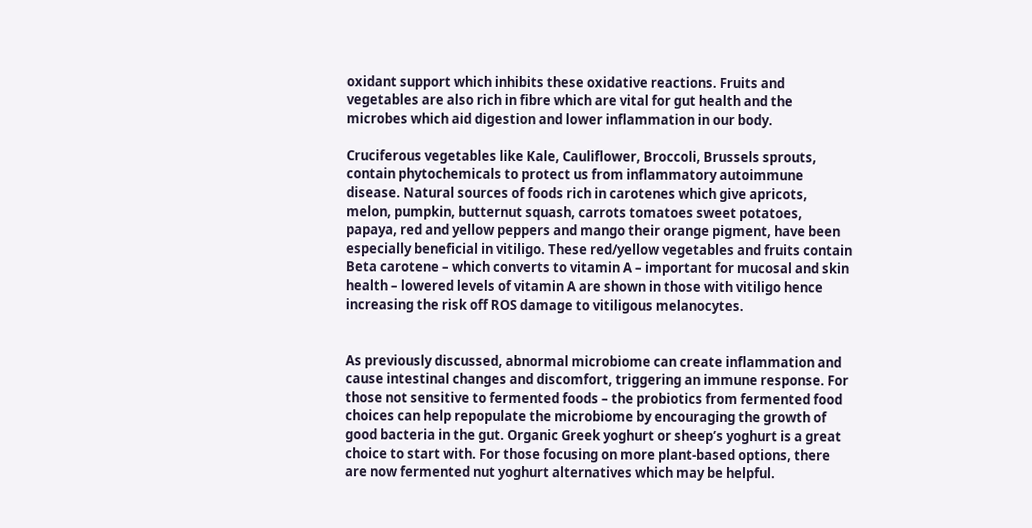oxidant support which inhibits these oxidative reactions. Fruits and vegetables are also rich in fibre which are vital for gut health and the microbes which aid digestion and lower inflammation in our body.

Cruciferous vegetables like Kale, Cauliflower, Broccoli, Brussels sprouts, contain phytochemicals to protect us from inflammatory autoimmune disease. Natural sources of foods rich in carotenes which give apricots, melon, pumpkin, butternut squash, carrots tomatoes sweet potatoes, papaya, red and yellow peppers and mango their orange pigment, have been especially beneficial in vitiligo. These red/yellow vegetables and fruits contain Beta carotene – which converts to vitamin A – important for mucosal and skin health – lowered levels of vitamin A are shown in those with vitiligo hence increasing the risk off ROS damage to vitiligous melanocytes.


As previously discussed, abnormal microbiome can create inflammation and cause intestinal changes and discomfort, triggering an immune response. For those not sensitive to fermented foods – the probiotics from fermented food choices can help repopulate the microbiome by encouraging the growth of good bacteria in the gut. Organic Greek yoghurt or sheep’s yoghurt is a great choice to start with. For those focusing on more plant-based options, there are now fermented nut yoghurt alternatives which may be helpful.